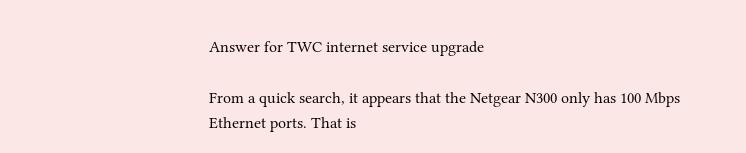Answer for TWC internet service upgrade

From a quick search, it appears that the Netgear N300 only has 100 Mbps Ethernet ports. That is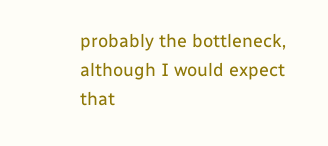probably the bottleneck, although I would expect that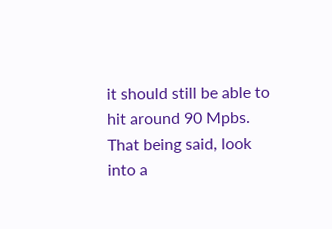it should still be able to hit around 90 Mpbs. That being said, look into a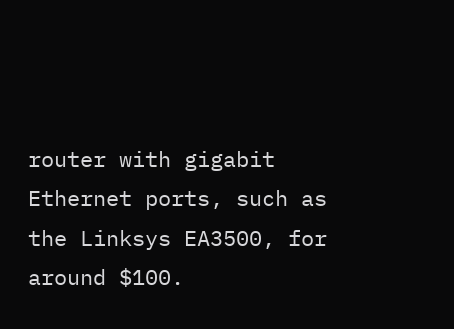router with gigabit Ethernet ports, such as the Linksys EA3500, for around $100.